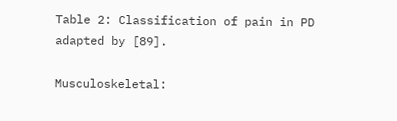Table 2: Classification of pain in PD adapted by [89].

Musculoskeletal: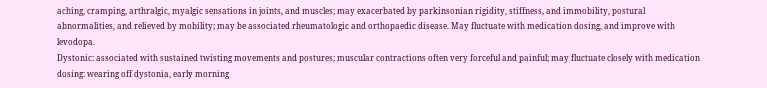aching, cramping, arthralgic, myalgic sensations in joints, and muscles; may exacerbated by parkinsonian rigidity, stiffness, and immobility, postural abnormalities, and relieved by mobility; may be associated rheumatologic and orthopaedic disease. May fluctuate with medication dosing, and improve with levodopa.
Dystonic: associated with sustained twisting movements and postures; muscular contractions often very forceful and painful; may fluctuate closely with medication dosing: wearing off dystonia, early morning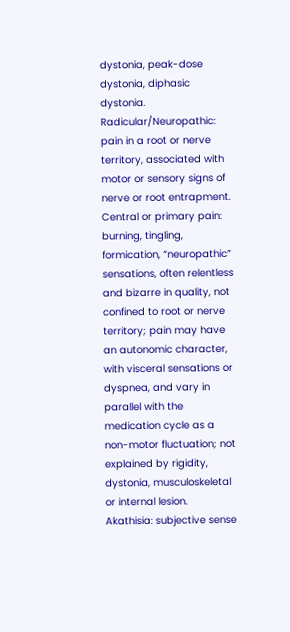dystonia, peak-dose dystonia, diphasic dystonia.
Radicular/Neuropathic: pain in a root or nerve territory, associated with motor or sensory signs of nerve or root entrapment.
Central or primary pain: burning, tingling, formication, “neuropathic” sensations, often relentless and bizarre in quality, not confined to root or nerve territory; pain may have an autonomic character, with visceral sensations or dyspnea, and vary in parallel with the medication cycle as a non-motor fluctuation; not explained by rigidity, dystonia, musculoskeletal or internal lesion.
Akathisia: subjective sense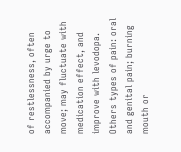of restlessness, often accompanied by urge to move; may fluctuate with medication effect, and improve with levodopa.
Others types of pain: oral and genital pain; burning mouth or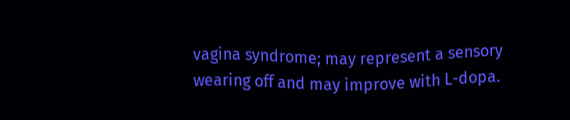vagina syndrome; may represent a sensory wearing off and may improve with L-dopa.